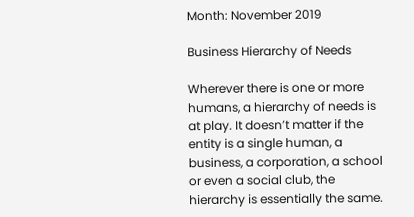Month: November 2019

Business Hierarchy of Needs

Wherever there is one or more humans, a hierarchy of needs is at play. It doesn’t matter if the entity is a single human, a business, a corporation, a school or even a social club, the hierarchy is essentially the same.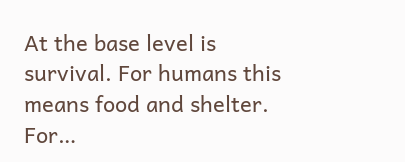At the base level is survival. For humans this means food and shelter. For…